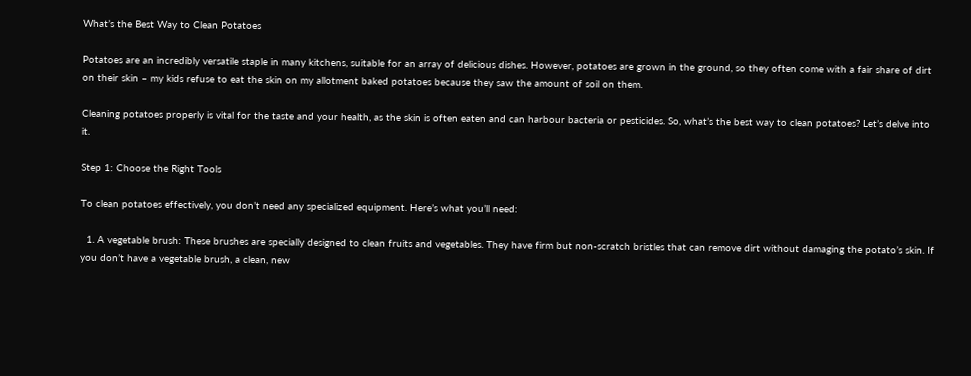What’s the Best Way to Clean Potatoes

Potatoes are an incredibly versatile staple in many kitchens, suitable for an array of delicious dishes. However, potatoes are grown in the ground, so they often come with a fair share of dirt on their skin – my kids refuse to eat the skin on my allotment baked potatoes because they saw the amount of soil on them.

Cleaning potatoes properly is vital for the taste and your health, as the skin is often eaten and can harbour bacteria or pesticides. So, what’s the best way to clean potatoes? Let’s delve into it.

Step 1: Choose the Right Tools

To clean potatoes effectively, you don’t need any specialized equipment. Here’s what you’ll need:

  1. A vegetable brush: These brushes are specially designed to clean fruits and vegetables. They have firm but non-scratch bristles that can remove dirt without damaging the potato’s skin. If you don’t have a vegetable brush, a clean, new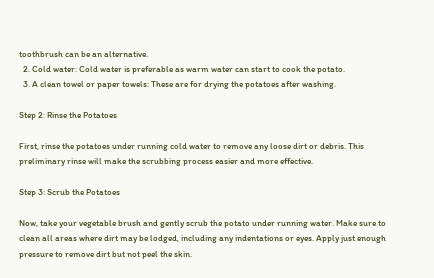toothbrush can be an alternative.
  2. Cold water: Cold water is preferable as warm water can start to cook the potato.
  3. A clean towel or paper towels: These are for drying the potatoes after washing.

Step 2: Rinse the Potatoes

First, rinse the potatoes under running cold water to remove any loose dirt or debris. This preliminary rinse will make the scrubbing process easier and more effective.

Step 3: Scrub the Potatoes

Now, take your vegetable brush and gently scrub the potato under running water. Make sure to clean all areas where dirt may be lodged, including any indentations or eyes. Apply just enough pressure to remove dirt but not peel the skin.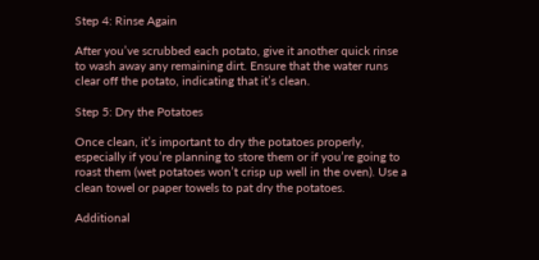Step 4: Rinse Again

After you’ve scrubbed each potato, give it another quick rinse to wash away any remaining dirt. Ensure that the water runs clear off the potato, indicating that it’s clean.

Step 5: Dry the Potatoes

Once clean, it’s important to dry the potatoes properly, especially if you’re planning to store them or if you’re going to roast them (wet potatoes won’t crisp up well in the oven). Use a clean towel or paper towels to pat dry the potatoes.

Additional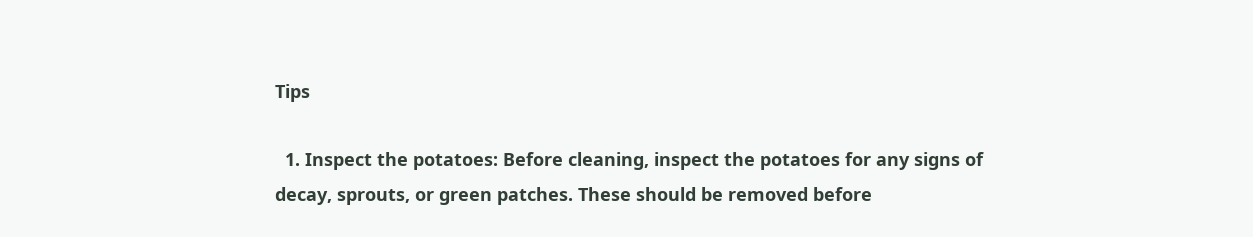Tips

  1. Inspect the potatoes: Before cleaning, inspect the potatoes for any signs of decay, sprouts, or green patches. These should be removed before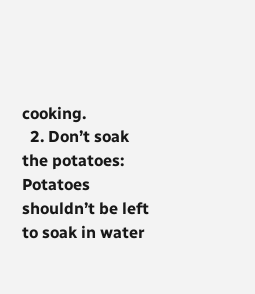cooking.
  2. Don’t soak the potatoes: Potatoes shouldn’t be left to soak in water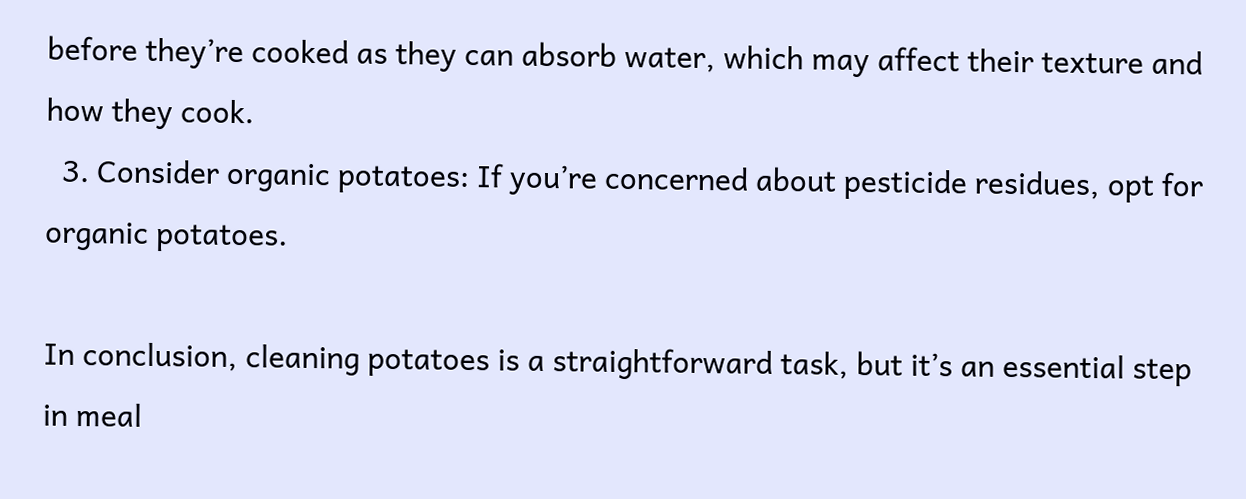before they’re cooked as they can absorb water, which may affect their texture and how they cook.
  3. Consider organic potatoes: If you’re concerned about pesticide residues, opt for organic potatoes.

In conclusion, cleaning potatoes is a straightforward task, but it’s an essential step in meal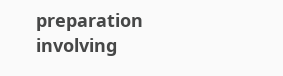preparation involving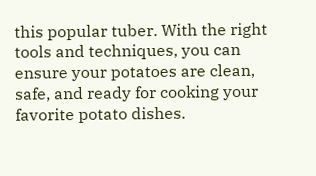this popular tuber. With the right tools and techniques, you can ensure your potatoes are clean, safe, and ready for cooking your favorite potato dishes.